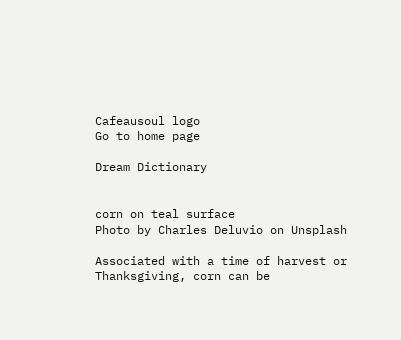Cafeausoul logo
Go to home page

Dream Dictionary


corn on teal surface
Photo by Charles Deluvio on Unsplash

Associated with a time of harvest or Thanksgiving, corn can be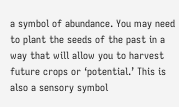a symbol of abundance. You may need to plant the seeds of the past in a way that will allow you to harvest future crops or ‘potential.’ This is also a sensory symbol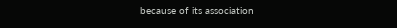because of its association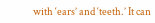with ‘ears’ and ‘teeth.’ It can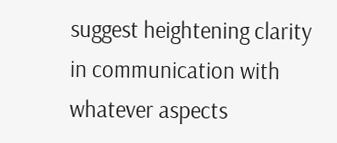suggest heightening clarity in communication with whatever aspects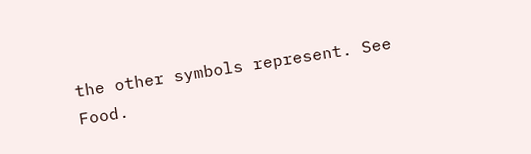the other symbols represent. See Food.